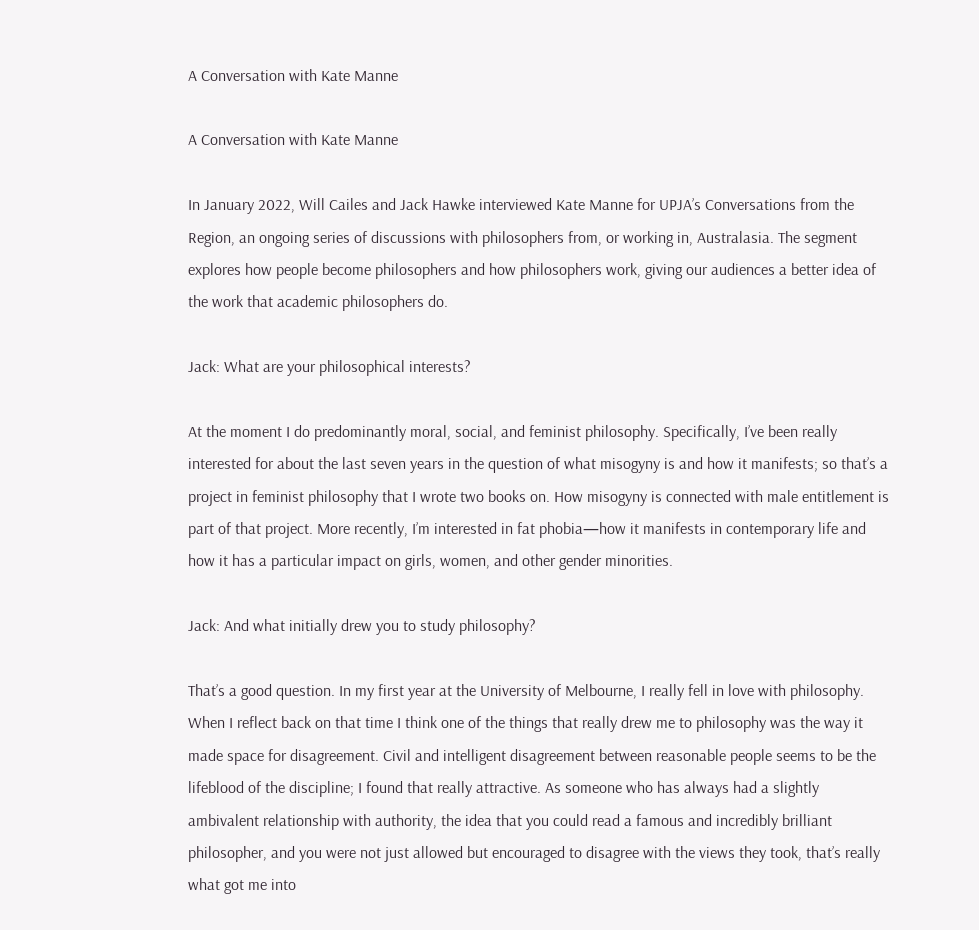A Conversation with Kate Manne

A Conversation with Kate Manne

In January 2022, Will Cailes and Jack Hawke interviewed Kate Manne for UPJA’s Conversations from the Region, an ongoing series of discussions with philosophers from, or working in, Australasia. The segment explores how people become philosophers and how philosophers work, giving our audiences a better idea of the work that academic philosophers do.

Jack: What are your philosophical interests?

At the moment I do predominantly moral, social, and feminist philosophy. Specifically, I’ve been really interested for about the last seven years in the question of what misogyny is and how it manifests; so that’s a project in feminist philosophy that I wrote two books on. How misogyny is connected with male entitlement is part of that project. More recently, I’m interested in fat phobia—how it manifests in contemporary life and how it has a particular impact on girls, women, and other gender minorities.

Jack: And what initially drew you to study philosophy?

That’s a good question. In my first year at the University of Melbourne, I really fell in love with philosophy. When I reflect back on that time I think one of the things that really drew me to philosophy was the way it made space for disagreement. Civil and intelligent disagreement between reasonable people seems to be the lifeblood of the discipline; I found that really attractive. As someone who has always had a slightly ambivalent relationship with authority, the idea that you could read a famous and incredibly brilliant philosopher, and you were not just allowed but encouraged to disagree with the views they took, that’s really what got me into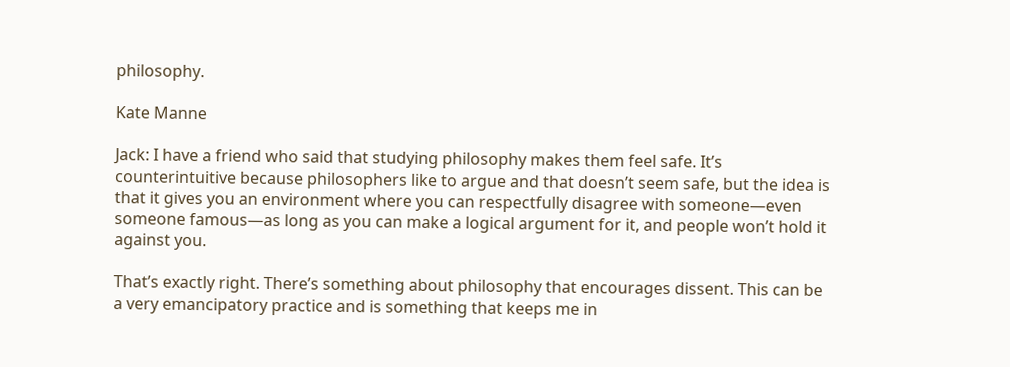philosophy.

Kate Manne

Jack: I have a friend who said that studying philosophy makes them feel safe. It’s counterintuitive because philosophers like to argue and that doesn’t seem safe, but the idea is that it gives you an environment where you can respectfully disagree with someone—even someone famous—as long as you can make a logical argument for it, and people won’t hold it against you.

That’s exactly right. There’s something about philosophy that encourages dissent. This can be a very emancipatory practice and is something that keeps me in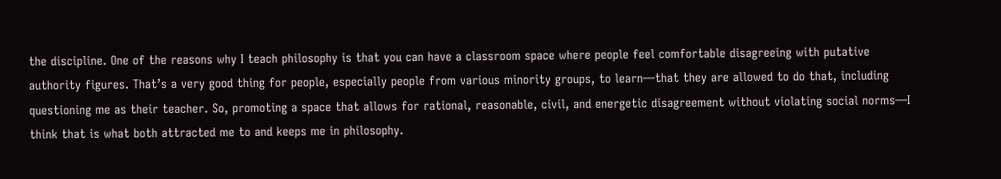the discipline. One of the reasons why I teach philosophy is that you can have a classroom space where people feel comfortable disagreeing with putative authority figures. That’s a very good thing for people, especially people from various minority groups, to learn—that they are allowed to do that, including questioning me as their teacher. So, promoting a space that allows for rational, reasonable, civil, and energetic disagreement without violating social norms—I think that is what both attracted me to and keeps me in philosophy.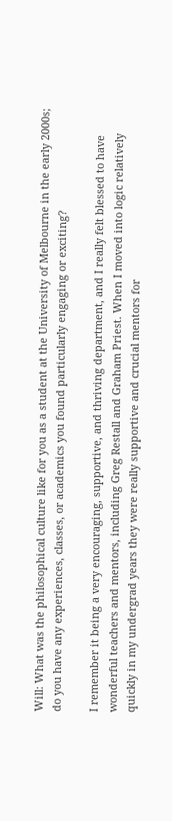Will: What was the philosophical culture like for you as a student at the University of Melbourne in the early 2000s; do you have any experiences, classes, or academics you found particularly engaging or exciting?

I remember it being a very encouraging, supportive, and thriving department, and I really felt blessed to have wonderful teachers and mentors, including Greg Restall and Graham Priest. When I moved into logic relatively quickly in my undergrad years they were really supportive and crucial mentors for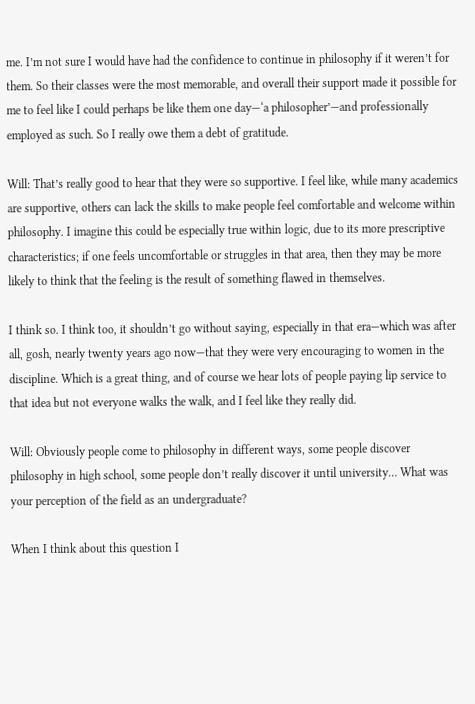me. I’m not sure I would have had the confidence to continue in philosophy if it weren’t for them. So their classes were the most memorable, and overall their support made it possible for me to feel like I could perhaps be like them one day—‘a philosopher’—and professionally employed as such. So I really owe them a debt of gratitude.

Will: That’s really good to hear that they were so supportive. I feel like, while many academics are supportive, others can lack the skills to make people feel comfortable and welcome within philosophy. I imagine this could be especially true within logic, due to its more prescriptive characteristics; if one feels uncomfortable or struggles in that area, then they may be more likely to think that the feeling is the result of something flawed in themselves.

I think so. I think too, it shouldn’t go without saying, especially in that era—which was after all, gosh, nearly twenty years ago now—that they were very encouraging to women in the discipline. Which is a great thing, and of course we hear lots of people paying lip service to that idea but not everyone walks the walk, and I feel like they really did.

Will: Obviously people come to philosophy in different ways, some people discover philosophy in high school, some people don’t really discover it until university… What was your perception of the field as an undergraduate?

When I think about this question I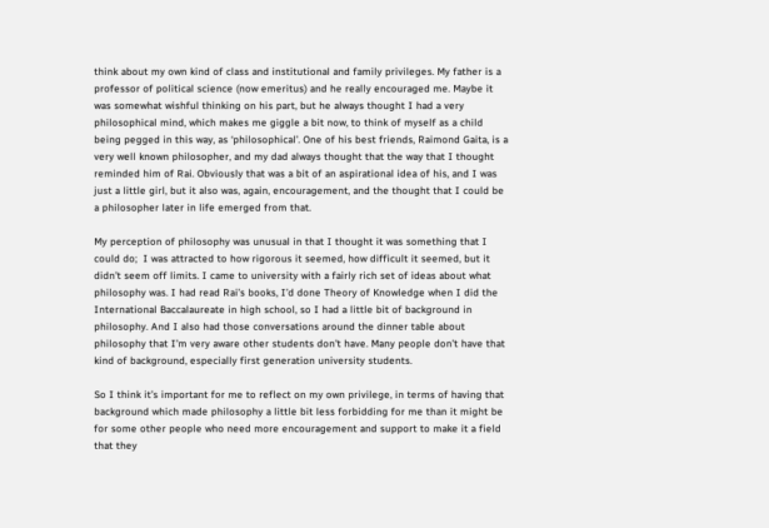think about my own kind of class and institutional and family privileges. My father is a professor of political science (now emeritus) and he really encouraged me. Maybe it was somewhat wishful thinking on his part, but he always thought I had a very philosophical mind, which makes me giggle a bit now, to think of myself as a child being pegged in this way, as ‘philosophical’. One of his best friends, Raimond Gaita, is a very well known philosopher, and my dad always thought that the way that I thought reminded him of Rai. Obviously that was a bit of an aspirational idea of his, and I was just a little girl, but it also was, again, encouragement, and the thought that I could be a philosopher later in life emerged from that.

My perception of philosophy was unusual in that I thought it was something that I could do;  I was attracted to how rigorous it seemed, how difficult it seemed, but it didn’t seem off limits. I came to university with a fairly rich set of ideas about what philosophy was. I had read Rai’s books, I’d done Theory of Knowledge when I did the International Baccalaureate in high school, so I had a little bit of background in philosophy. And I also had those conversations around the dinner table about philosophy that I’m very aware other students don’t have. Many people don’t have that kind of background, especially first generation university students.

So I think it’s important for me to reflect on my own privilege, in terms of having that background which made philosophy a little bit less forbidding for me than it might be for some other people who need more encouragement and support to make it a field that they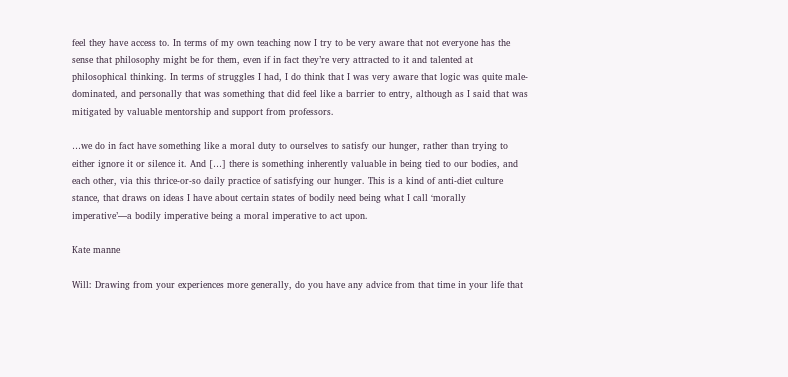feel they have access to. In terms of my own teaching now I try to be very aware that not everyone has the sense that philosophy might be for them, even if in fact they’re very attracted to it and talented at philosophical thinking. In terms of struggles I had, I do think that I was very aware that logic was quite male-dominated, and personally that was something that did feel like a barrier to entry, although as I said that was mitigated by valuable mentorship and support from professors.

…we do in fact have something like a moral duty to ourselves to satisfy our hunger, rather than trying to either ignore it or silence it. And […] there is something inherently valuable in being tied to our bodies, and each other, via this thrice-or-so daily practice of satisfying our hunger. This is a kind of anti-diet culture stance, that draws on ideas I have about certain states of bodily need being what I call ‘morally imperative’—a bodily imperative being a moral imperative to act upon.

Kate manne

Will: Drawing from your experiences more generally, do you have any advice from that time in your life that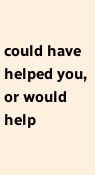could have helped you, or would help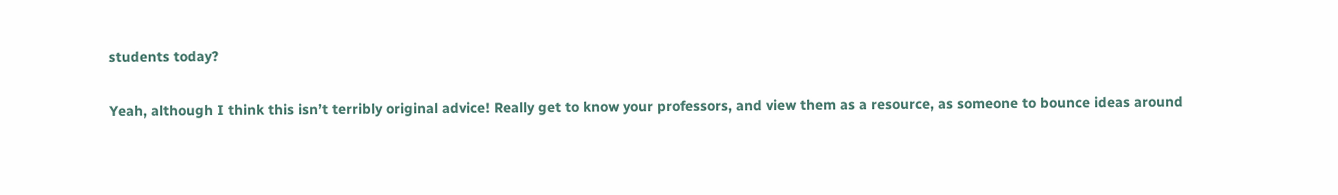students today?

Yeah, although I think this isn’t terribly original advice! Really get to know your professors, and view them as a resource, as someone to bounce ideas around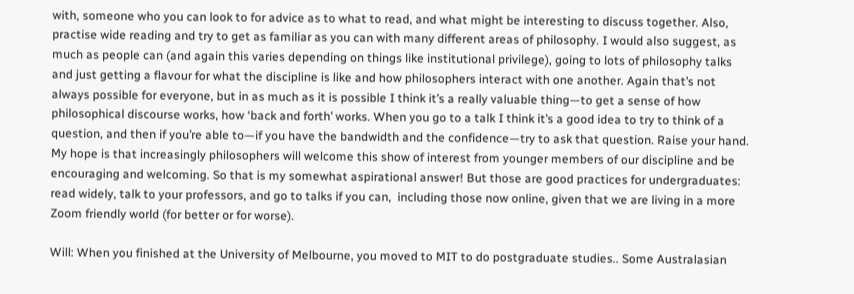with, someone who you can look to for advice as to what to read, and what might be interesting to discuss together. Also, practise wide reading and try to get as familiar as you can with many different areas of philosophy. I would also suggest, as much as people can (and again this varies depending on things like institutional privilege), going to lots of philosophy talks and just getting a flavour for what the discipline is like and how philosophers interact with one another. Again that’s not always possible for everyone, but in as much as it is possible I think it’s a really valuable thing—to get a sense of how philosophical discourse works, how ‘back and forth’ works. When you go to a talk I think it’s a good idea to try to think of a question, and then if you’re able to—if you have the bandwidth and the confidence—try to ask that question. Raise your hand. My hope is that increasingly philosophers will welcome this show of interest from younger members of our discipline and be encouraging and welcoming. So that is my somewhat aspirational answer! But those are good practices for undergraduates: read widely, talk to your professors, and go to talks if you can,  including those now online, given that we are living in a more Zoom friendly world (for better or for worse).

Will: When you finished at the University of Melbourne, you moved to MIT to do postgraduate studies.. Some Australasian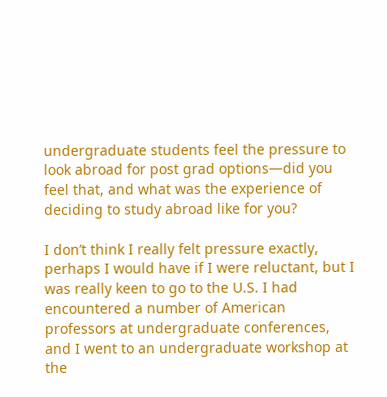undergraduate students feel the pressure to look abroad for post grad options—did you feel that, and what was the experience of deciding to study abroad like for you?

I don’t think I really felt pressure exactly, perhaps I would have if I were reluctant, but I was really keen to go to the U.S. I had encountered a number of American professors at undergraduate conferences, and I went to an undergraduate workshop at the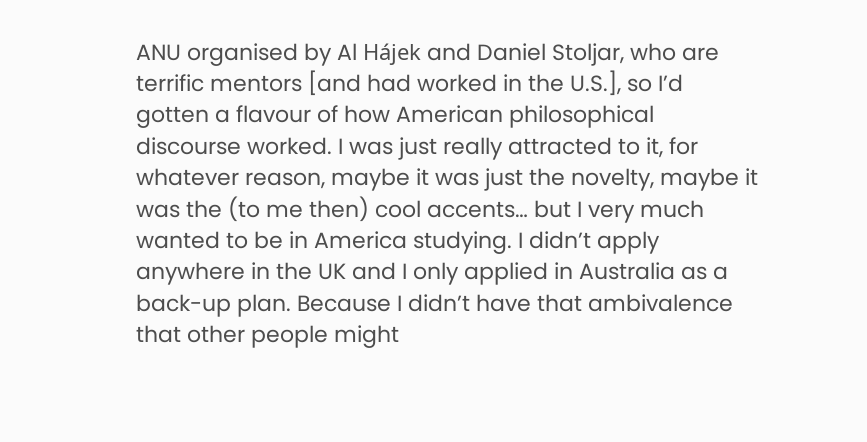ANU organised by Al Hájek and Daniel Stoljar, who are terrific mentors [and had worked in the U.S.], so I’d gotten a flavour of how American philosophical discourse worked. I was just really attracted to it, for whatever reason, maybe it was just the novelty, maybe it was the (to me then) cool accents… but I very much wanted to be in America studying. I didn’t apply anywhere in the UK and I only applied in Australia as a back-up plan. Because I didn’t have that ambivalence that other people might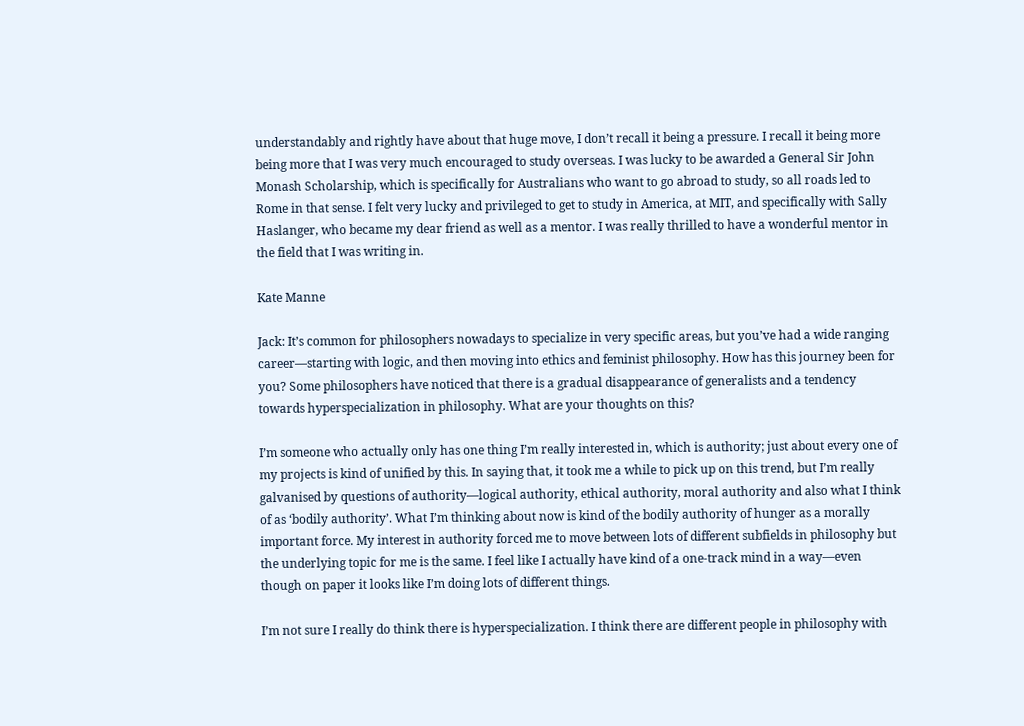understandably and rightly have about that huge move, I don’t recall it being a pressure. I recall it being more being more that I was very much encouraged to study overseas. I was lucky to be awarded a General Sir John Monash Scholarship, which is specifically for Australians who want to go abroad to study, so all roads led to Rome in that sense. I felt very lucky and privileged to get to study in America, at MIT, and specifically with Sally Haslanger, who became my dear friend as well as a mentor. I was really thrilled to have a wonderful mentor in the field that I was writing in.

Kate Manne

Jack: It’s common for philosophers nowadays to specialize in very specific areas, but you’ve had a wide ranging career—starting with logic, and then moving into ethics and feminist philosophy. How has this journey been for you? Some philosophers have noticed that there is a gradual disappearance of generalists and a tendency towards hyperspecialization in philosophy. What are your thoughts on this?

I’m someone who actually only has one thing I’m really interested in, which is authority; just about every one of my projects is kind of unified by this. In saying that, it took me a while to pick up on this trend, but I’m really galvanised by questions of authority—logical authority, ethical authority, moral authority and also what I think of as ‘bodily authority’. What I’m thinking about now is kind of the bodily authority of hunger as a morally important force. My interest in authority forced me to move between lots of different subfields in philosophy but the underlying topic for me is the same. I feel like I actually have kind of a one-track mind in a way—even though on paper it looks like I’m doing lots of different things.

I’m not sure I really do think there is hyperspecialization. I think there are different people in philosophy with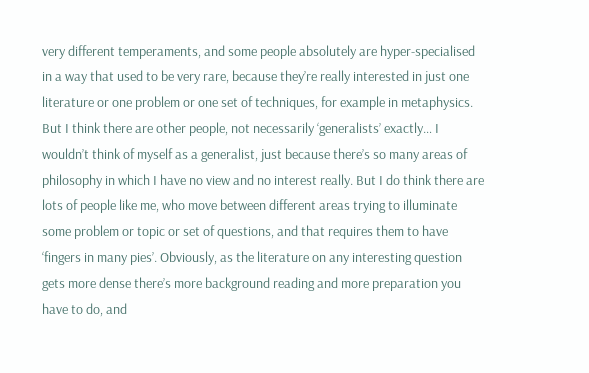very different temperaments, and some people absolutely are hyper-specialised in a way that used to be very rare, because they’re really interested in just one literature or one problem or one set of techniques, for example in metaphysics. But I think there are other people, not necessarily ‘generalists’ exactly… I wouldn’t think of myself as a generalist, just because there’s so many areas of philosophy in which I have no view and no interest really. But I do think there are lots of people like me, who move between different areas trying to illuminate some problem or topic or set of questions, and that requires them to have ‘fingers in many pies’. Obviously, as the literature on any interesting question gets more dense there’s more background reading and more preparation you have to do, and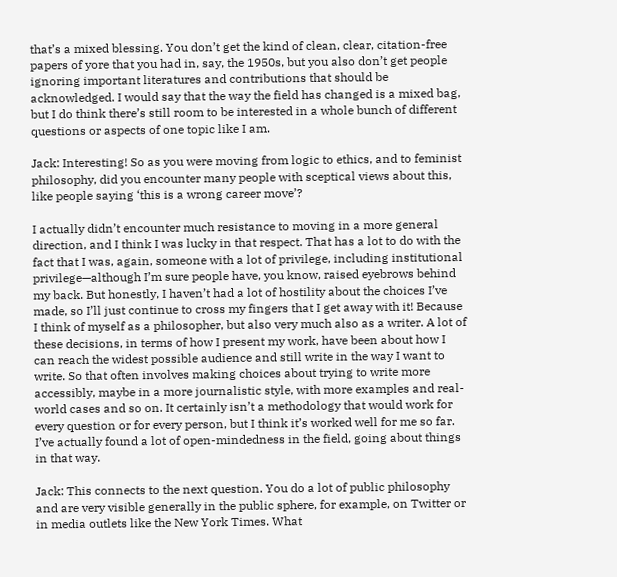that’s a mixed blessing. You don’t get the kind of clean, clear, citation-free papers of yore that you had in, say, the 1950s, but you also don’t get people ignoring important literatures and contributions that should be acknowledged. I would say that the way the field has changed is a mixed bag, but I do think there’s still room to be interested in a whole bunch of different questions or aspects of one topic like I am.

Jack: Interesting! So as you were moving from logic to ethics, and to feminist philosophy, did you encounter many people with sceptical views about this, like people saying ‘this is a wrong career move’?

I actually didn’t encounter much resistance to moving in a more general direction, and I think I was lucky in that respect. That has a lot to do with the fact that I was, again, someone with a lot of privilege, including institutional privilege—although I’m sure people have, you know, raised eyebrows behind my back. But honestly, I haven’t had a lot of hostility about the choices I’ve made, so I’ll just continue to cross my fingers that I get away with it! Because I think of myself as a philosopher, but also very much also as a writer. A lot of these decisions, in terms of how I present my work, have been about how I can reach the widest possible audience and still write in the way I want to write. So that often involves making choices about trying to write more accessibly, maybe in a more journalistic style, with more examples and real-world cases and so on. It certainly isn’t a methodology that would work for every question or for every person, but I think it’s worked well for me so far. I’ve actually found a lot of open-mindedness in the field, going about things in that way.

Jack: This connects to the next question. You do a lot of public philosophy and are very visible generally in the public sphere, for example, on Twitter or in media outlets like the New York Times. What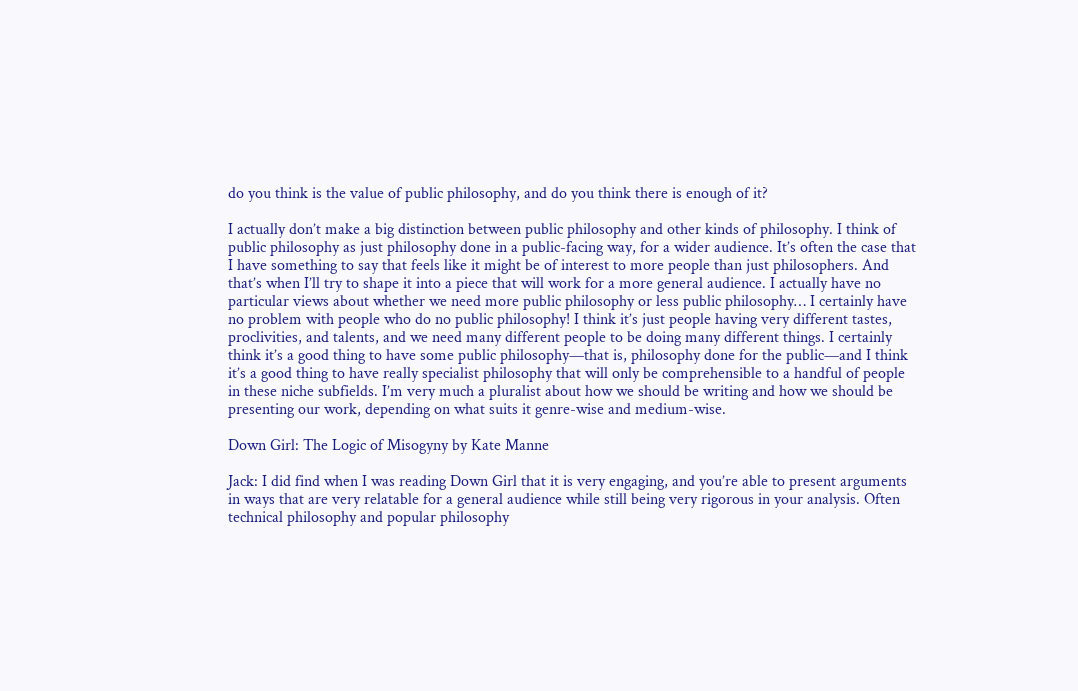do you think is the value of public philosophy, and do you think there is enough of it?

I actually don’t make a big distinction between public philosophy and other kinds of philosophy. I think of public philosophy as just philosophy done in a public-facing way, for a wider audience. It’s often the case that I have something to say that feels like it might be of interest to more people than just philosophers. And that’s when I’ll try to shape it into a piece that will work for a more general audience. I actually have no particular views about whether we need more public philosophy or less public philosophy… I certainly have no problem with people who do no public philosophy! I think it’s just people having very different tastes, proclivities, and talents, and we need many different people to be doing many different things. I certainly think it’s a good thing to have some public philosophy—that is, philosophy done for the public—and I think it’s a good thing to have really specialist philosophy that will only be comprehensible to a handful of people in these niche subfields. I’m very much a pluralist about how we should be writing and how we should be presenting our work, depending on what suits it genre-wise and medium-wise.

Down Girl: The Logic of Misogyny by Kate Manne

Jack: I did find when I was reading Down Girl that it is very engaging, and you’re able to present arguments in ways that are very relatable for a general audience while still being very rigorous in your analysis. Often technical philosophy and popular philosophy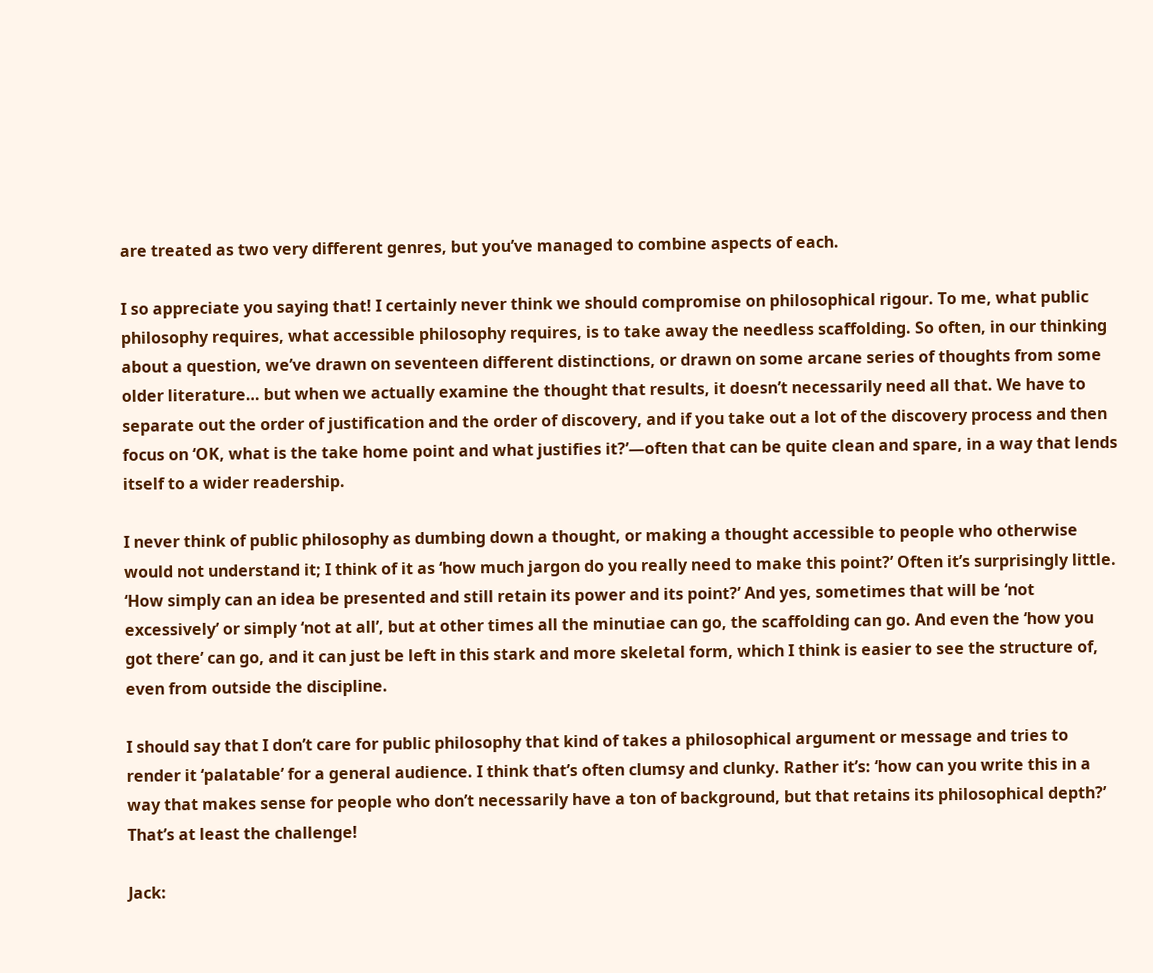are treated as two very different genres, but you’ve managed to combine aspects of each.

I so appreciate you saying that! I certainly never think we should compromise on philosophical rigour. To me, what public philosophy requires, what accessible philosophy requires, is to take away the needless scaffolding. So often, in our thinking about a question, we’ve drawn on seventeen different distinctions, or drawn on some arcane series of thoughts from some older literature… but when we actually examine the thought that results, it doesn’t necessarily need all that. We have to separate out the order of justification and the order of discovery, and if you take out a lot of the discovery process and then focus on ‘OK, what is the take home point and what justifies it?’—often that can be quite clean and spare, in a way that lends itself to a wider readership.

I never think of public philosophy as dumbing down a thought, or making a thought accessible to people who otherwise would not understand it; I think of it as ‘how much jargon do you really need to make this point?’ Often it’s surprisingly little. ‘How simply can an idea be presented and still retain its power and its point?’ And yes, sometimes that will be ‘not excessively’ or simply ‘not at all’, but at other times all the minutiae can go, the scaffolding can go. And even the ‘how you got there’ can go, and it can just be left in this stark and more skeletal form, which I think is easier to see the structure of, even from outside the discipline.

I should say that I don’t care for public philosophy that kind of takes a philosophical argument or message and tries to render it ‘palatable’ for a general audience. I think that’s often clumsy and clunky. Rather it’s: ‘how can you write this in a way that makes sense for people who don’t necessarily have a ton of background, but that retains its philosophical depth?’ That’s at least the challenge!

Jack: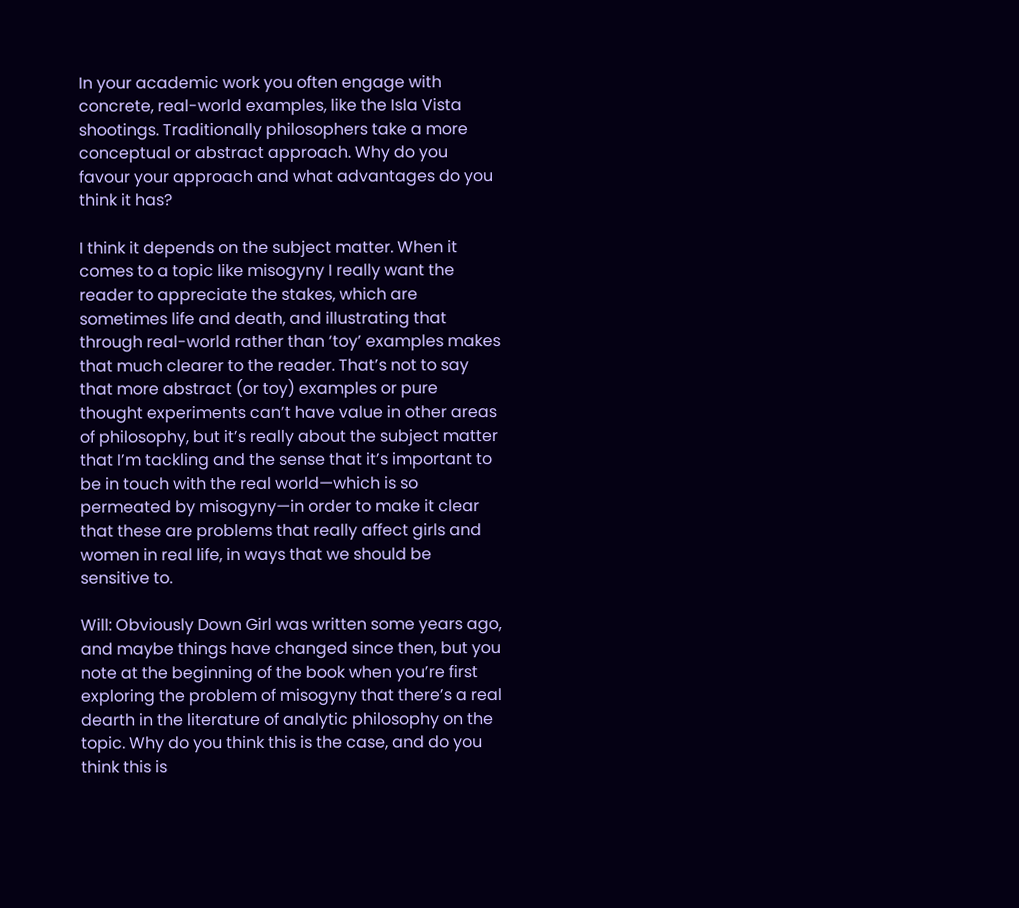In your academic work you often engage with concrete, real-world examples, like the Isla Vista shootings. Traditionally philosophers take a more conceptual or abstract approach. Why do you favour your approach and what advantages do you think it has?

I think it depends on the subject matter. When it comes to a topic like misogyny I really want the reader to appreciate the stakes, which are sometimes life and death, and illustrating that through real-world rather than ‘toy’ examples makes that much clearer to the reader. That’s not to say that more abstract (or toy) examples or pure thought experiments can’t have value in other areas of philosophy, but it’s really about the subject matter that I’m tackling and the sense that it’s important to be in touch with the real world—which is so permeated by misogyny—in order to make it clear that these are problems that really affect girls and women in real life, in ways that we should be sensitive to.

Will: Obviously Down Girl was written some years ago, and maybe things have changed since then, but you note at the beginning of the book when you’re first exploring the problem of misogyny that there’s a real dearth in the literature of analytic philosophy on the topic. Why do you think this is the case, and do you think this is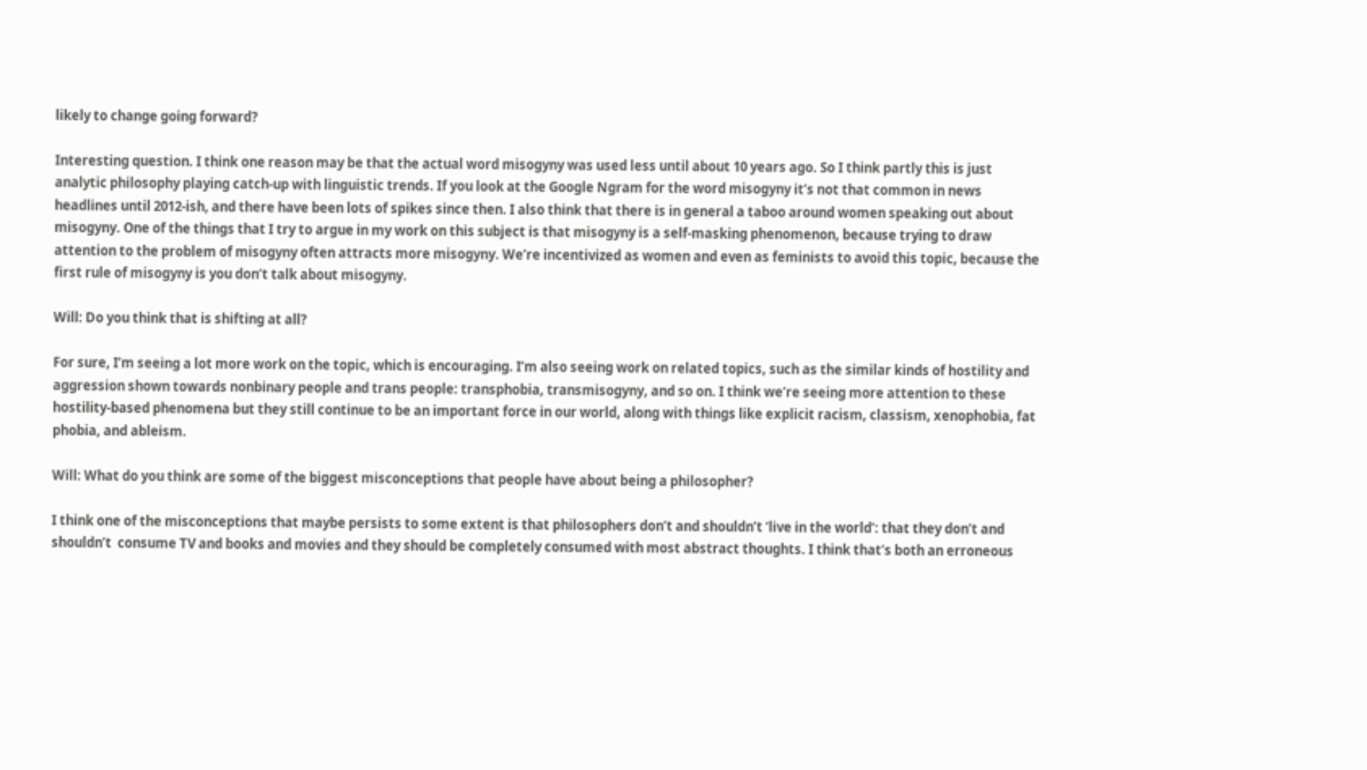likely to change going forward?

Interesting question. I think one reason may be that the actual word misogyny was used less until about 10 years ago. So I think partly this is just analytic philosophy playing catch-up with linguistic trends. If you look at the Google Ngram for the word misogyny it’s not that common in news headlines until 2012-ish, and there have been lots of spikes since then. I also think that there is in general a taboo around women speaking out about misogyny. One of the things that I try to argue in my work on this subject is that misogyny is a self-masking phenomenon, because trying to draw attention to the problem of misogyny often attracts more misogyny. We’re incentivized as women and even as feminists to avoid this topic, because the first rule of misogyny is you don’t talk about misogyny.

Will: Do you think that is shifting at all?

For sure, I’m seeing a lot more work on the topic, which is encouraging. I’m also seeing work on related topics, such as the similar kinds of hostility and aggression shown towards nonbinary people and trans people: transphobia, transmisogyny, and so on. I think we’re seeing more attention to these hostility-based phenomena but they still continue to be an important force in our world, along with things like explicit racism, classism, xenophobia, fat phobia, and ableism.

Will: What do you think are some of the biggest misconceptions that people have about being a philosopher?

I think one of the misconceptions that maybe persists to some extent is that philosophers don’t and shouldn’t ‘live in the world’: that they don’t and shouldn’t  consume TV and books and movies and they should be completely consumed with most abstract thoughts. I think that’s both an erroneous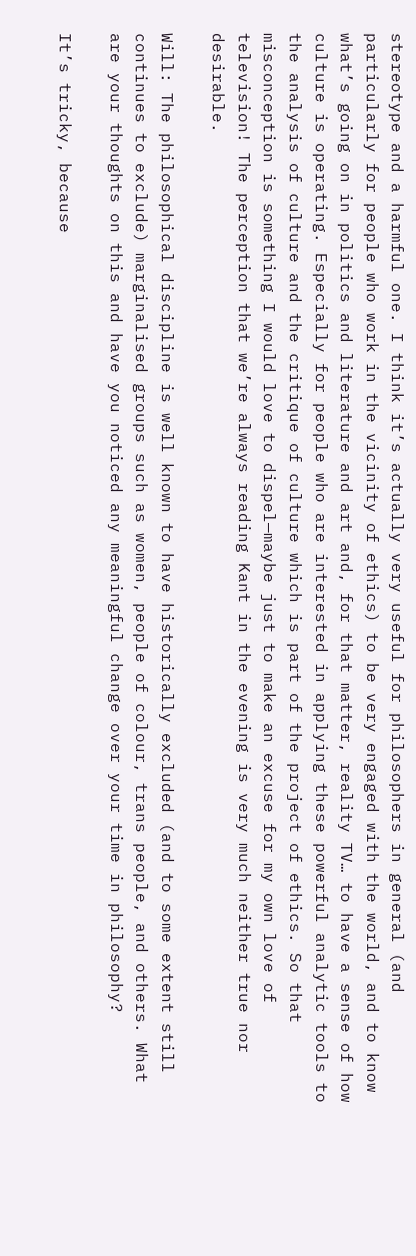stereotype and a harmful one. I think it’s actually very useful for philosophers in general (and particularly for people who work in the vicinity of ethics) to be very engaged with the world, and to know what’s going on in politics and literature and art and, for that matter, reality TV… to have a sense of how culture is operating. Especially for people who are interested in applying these powerful analytic tools to the analysis of culture and the critique of culture which is part of the project of ethics. So that misconception is something I would love to dispel—maybe just to make an excuse for my own love of television! The perception that we’re always reading Kant in the evening is very much neither true nor desirable.

Will: The philosophical discipline is well known to have historically excluded (and to some extent still continues to exclude) marginalised groups such as women, people of colour, trans people, and others. What are your thoughts on this and have you noticed any meaningful change over your time in philosophy?

It’s tricky, because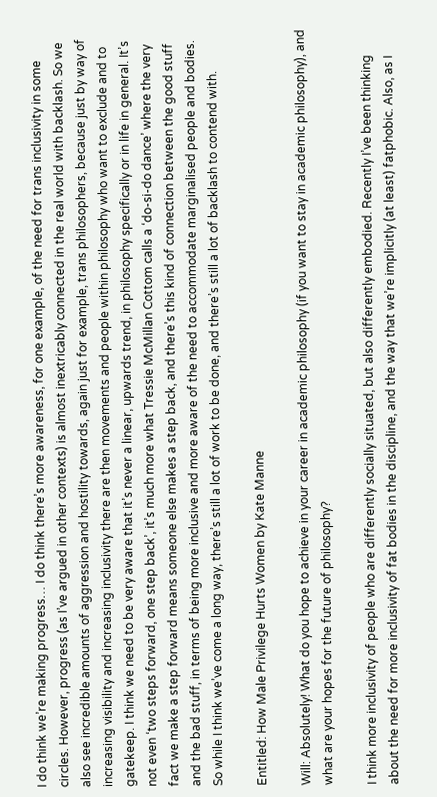I do think we’re making progress… I do think there’s more awareness, for one example, of the need for trans inclusivity in some circles. However, progress (as I’ve argued in other contexts) is almost inextricably connected in the real world with backlash. So we also see incredible amounts of aggression and hostility towards, again just for example, trans philosophers, because just by way of increasing visibility and increasing inclusivity there are then movements and people within philosophy who want to exclude and to gatekeep. I think we need to be very aware that it’s never a linear, upwards trend, in philosophy specifically or in life in general. It’s not even ‘two steps forward, one step back’, it’s much more what Tressie McMillan Cottom calls a ‘do-si-do dance’ where the very fact we make a step forward means someone else makes a step back, and there’s this kind of connection between the good stuff and the bad stuff, in terms of being more inclusive and more aware of the need to accommodate marginalised people and bodies. So while I think we’ve come a long way, there’s still a lot of work to be done, and there’s still a lot of backlash to contend with.

Entitled: How Male Privilege Hurts Women by Kate Manne

Will: Absolutely! What do you hope to achieve in your career in academic philosophy (if you want to stay in academic philosophy), and what are your hopes for the future of philosophy?

I think more inclusivity of people who are differently socially situated, but also differently embodied. Recently I’ve been thinking about the need for more inclusivity of fat bodies in the discipline, and the way that we’re implicitly (at least) fatphobic. Also, as I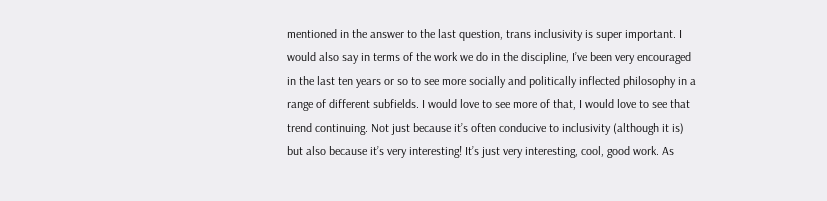mentioned in the answer to the last question, trans inclusivity is super important. I would also say in terms of the work we do in the discipline, I’ve been very encouraged in the last ten years or so to see more socially and politically inflected philosophy in a range of different subfields. I would love to see more of that, I would love to see that trend continuing. Not just because it’s often conducive to inclusivity (although it is) but also because it’s very interesting! It’s just very interesting, cool, good work. As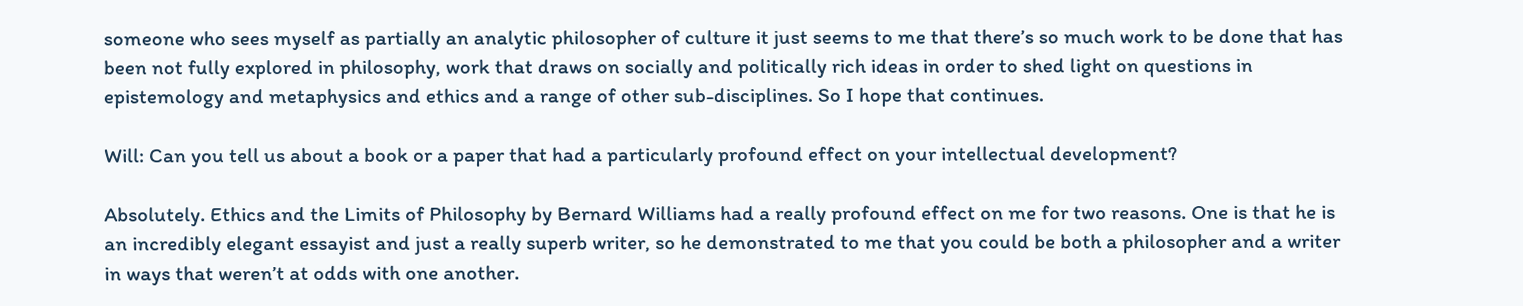someone who sees myself as partially an analytic philosopher of culture it just seems to me that there’s so much work to be done that has been not fully explored in philosophy, work that draws on socially and politically rich ideas in order to shed light on questions in epistemology and metaphysics and ethics and a range of other sub-disciplines. So I hope that continues.

Will: Can you tell us about a book or a paper that had a particularly profound effect on your intellectual development?

Absolutely. Ethics and the Limits of Philosophy by Bernard Williams had a really profound effect on me for two reasons. One is that he is an incredibly elegant essayist and just a really superb writer, so he demonstrated to me that you could be both a philosopher and a writer in ways that weren’t at odds with one another.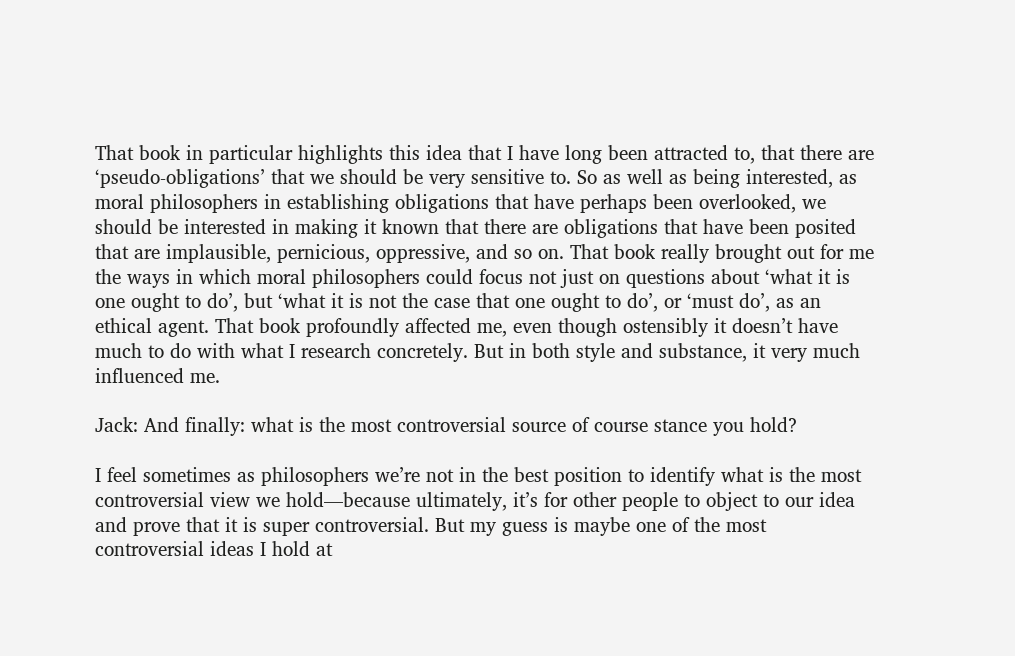That book in particular highlights this idea that I have long been attracted to, that there are ‘pseudo-obligations’ that we should be very sensitive to. So as well as being interested, as moral philosophers in establishing obligations that have perhaps been overlooked, we should be interested in making it known that there are obligations that have been posited that are implausible, pernicious, oppressive, and so on. That book really brought out for me the ways in which moral philosophers could focus not just on questions about ‘what it is one ought to do’, but ‘what it is not the case that one ought to do’, or ‘must do’, as an ethical agent. That book profoundly affected me, even though ostensibly it doesn’t have much to do with what I research concretely. But in both style and substance, it very much influenced me.

Jack: And finally: what is the most controversial source of course stance you hold?

I feel sometimes as philosophers we’re not in the best position to identify what is the most controversial view we hold—because ultimately, it’s for other people to object to our idea and prove that it is super controversial. But my guess is maybe one of the most controversial ideas I hold at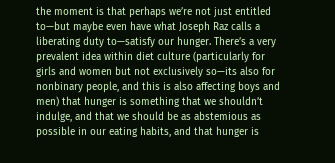the moment is that perhaps we’re not just entitled to—but maybe even have what Joseph Raz calls a liberating duty to—satisfy our hunger. There’s a very prevalent idea within diet culture (particularly for girls and women but not exclusively so—its also for nonbinary people, and this is also affecting boys and men) that hunger is something that we shouldn’t indulge, and that we should be as abstemious as possible in our eating habits, and that hunger is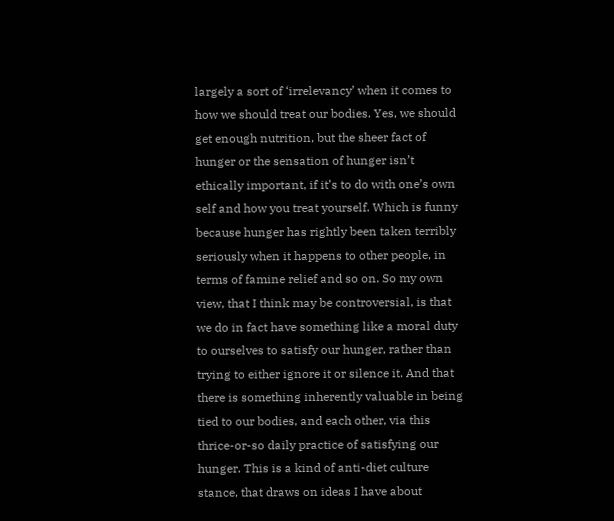largely a sort of ‘irrelevancy’ when it comes to how we should treat our bodies. Yes, we should get enough nutrition, but the sheer fact of hunger or the sensation of hunger isn’t ethically important, if it’s to do with one’s own self and how you treat yourself. Which is funny because hunger has rightly been taken terribly seriously when it happens to other people, in terms of famine relief and so on. So my own view, that I think may be controversial, is that we do in fact have something like a moral duty to ourselves to satisfy our hunger, rather than trying to either ignore it or silence it. And that there is something inherently valuable in being tied to our bodies, and each other, via this thrice-or-so daily practice of satisfying our hunger. This is a kind of anti-diet culture stance, that draws on ideas I have about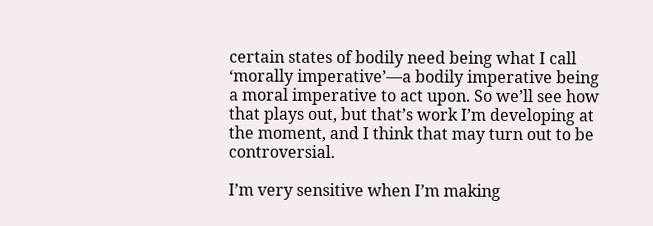certain states of bodily need being what I call ‘morally imperative’—a bodily imperative being a moral imperative to act upon. So we’ll see how that plays out, but that’s work I’m developing at the moment, and I think that may turn out to be controversial.

I’m very sensitive when I’m making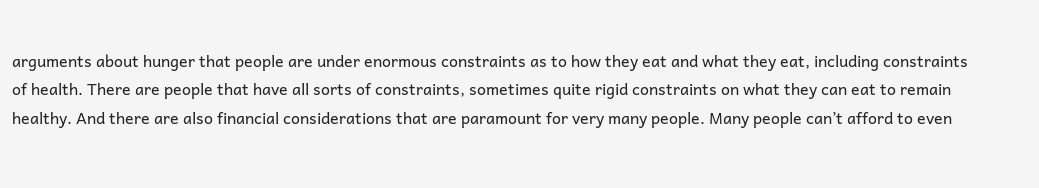arguments about hunger that people are under enormous constraints as to how they eat and what they eat, including constraints of health. There are people that have all sorts of constraints, sometimes quite rigid constraints on what they can eat to remain healthy. And there are also financial considerations that are paramount for very many people. Many people can’t afford to even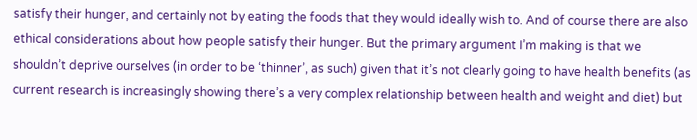satisfy their hunger, and certainly not by eating the foods that they would ideally wish to. And of course there are also ethical considerations about how people satisfy their hunger. But the primary argument I’m making is that we shouldn’t deprive ourselves (in order to be ‘thinner’, as such) given that it’s not clearly going to have health benefits (as current research is increasingly showing there’s a very complex relationship between health and weight and diet) but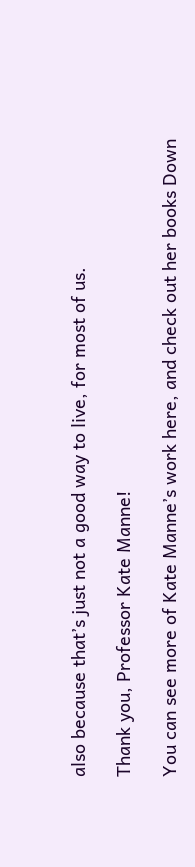also because that’s just not a good way to live, for most of us.

Thank you, Professor Kate Manne!

You can see more of Kate Manne’s work here, and check out her books Down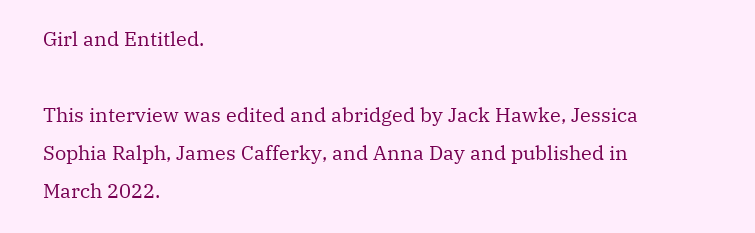Girl and Entitled.

This interview was edited and abridged by Jack Hawke, Jessica Sophia Ralph, James Cafferky, and Anna Day and published in March 2022.